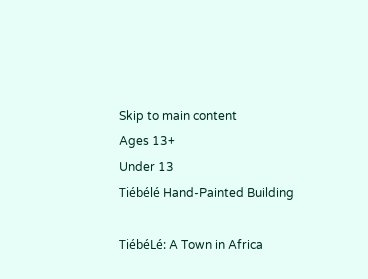Skip to main content
Ages 13+
Under 13
Tiébélé Hand-Painted Building

TiébéLé: A Town in Africa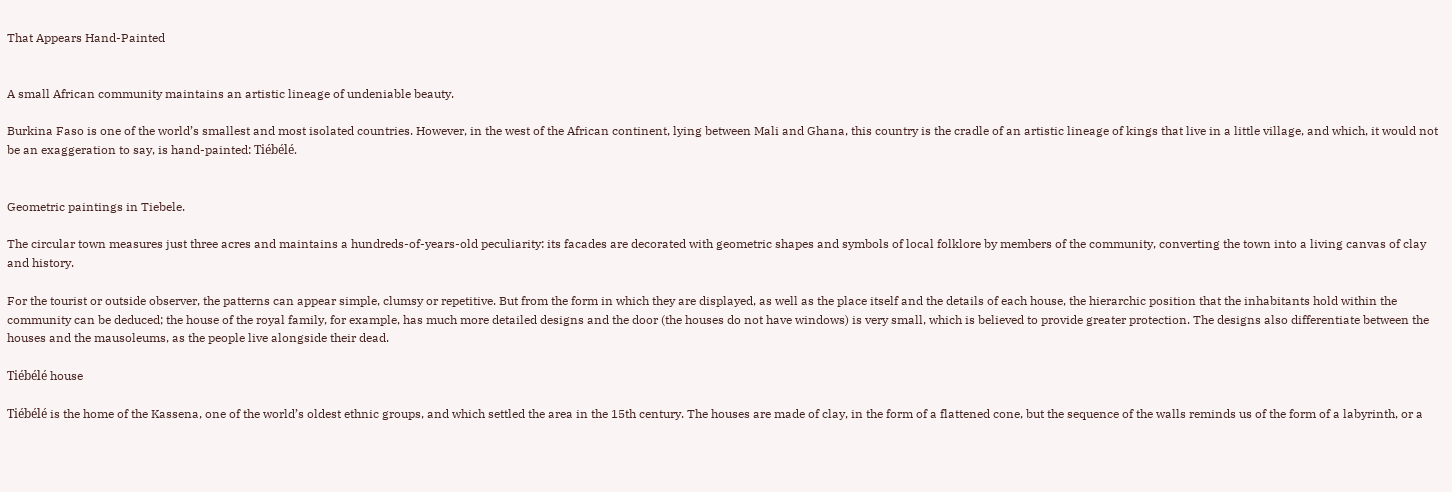That Appears Hand-Painted


A small African community maintains an artistic lineage of undeniable beauty.

Burkina Faso is one of the world’s smallest and most isolated countries. However, in the west of the African continent, lying between Mali and Ghana, this country is the cradle of an artistic lineage of kings that live in a little village, and which, it would not be an exaggeration to say, is hand-painted: Tiébélé.


Geometric paintings in Tiebele.

The circular town measures just three acres and maintains a hundreds-of-years-old peculiarity: its facades are decorated with geometric shapes and symbols of local folklore by members of the community, converting the town into a living canvas of clay and history.

For the tourist or outside observer, the patterns can appear simple, clumsy or repetitive. But from the form in which they are displayed, as well as the place itself and the details of each house, the hierarchic position that the inhabitants hold within the community can be deduced; the house of the royal family, for example, has much more detailed designs and the door (the houses do not have windows) is very small, which is believed to provide greater protection. The designs also differentiate between the houses and the mausoleums, as the people live alongside their dead.

Tiébélé house

Tiébélé is the home of the Kassena, one of the world’s oldest ethnic groups, and which settled the area in the 15th century. The houses are made of clay, in the form of a flattened cone, but the sequence of the walls reminds us of the form of a labyrinth, or a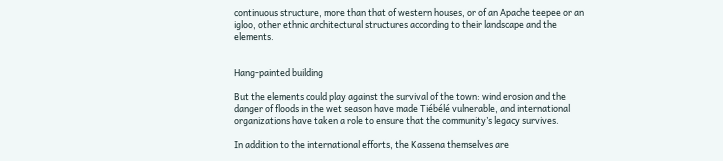continuous structure, more than that of western houses, or of an Apache teepee or an igloo, other ethnic architectural structures according to their landscape and the elements.


Hang-painted building

But the elements could play against the survival of the town: wind erosion and the danger of floods in the wet season have made Tiébélé vulnerable, and international organizations have taken a role to ensure that the community’s legacy survives.

In addition to the international efforts, the Kassena themselves are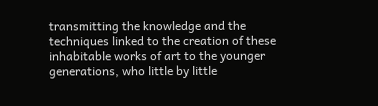transmitting the knowledge and the techniques linked to the creation of these inhabitable works of art to the younger generations, who little by little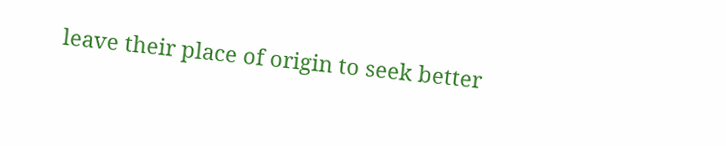leave their place of origin to seek better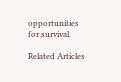opportunities for survival.

Related Articles